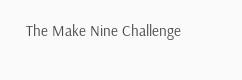The Make Nine Challenge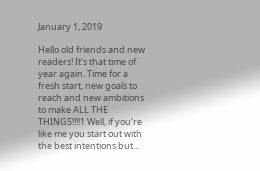January 1, 2019

Hello old friends and new readers! It’s that time of year again. Time for a fresh start, new goals to reach and new ambitions to make ALL THE THINGS!!!!1 Well, if you’re like me you start out with the best intentions but…